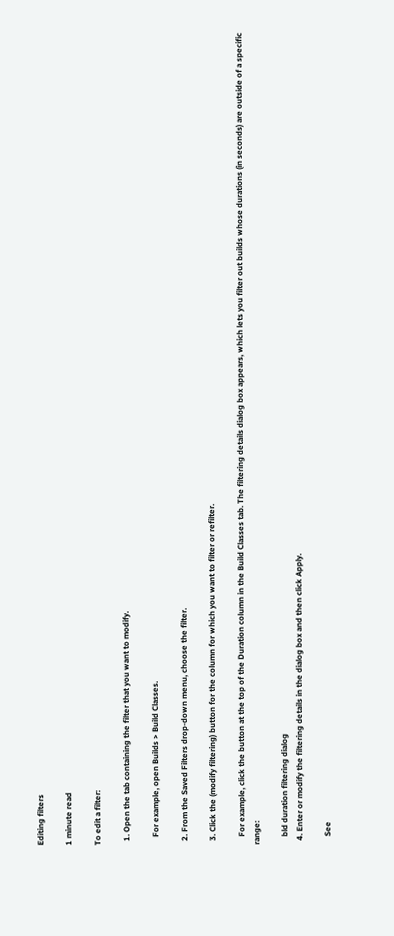Editing filters

1 minute read

To edit a filter:

  1. Open the tab containing the filter that you want to modify.

    For example, open Builds > Build Classes.

  2. From the Saved Filters drop-down menu, choose the filter.

  3. Click the (modify filtering) button for the column for which you want to filter or refilter.

    For example, click the button at the top of the Duration column in the Build Classes tab. The filtering details dialog box appears, which lets you filter out builds whose durations (in seconds) are outside of a specific range:

    bld duration filtering dialog
  4. Enter or modify the filtering details in the dialog box and then click Apply.

    See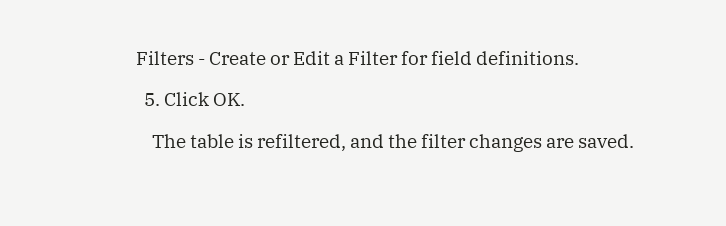Filters - Create or Edit a Filter for field definitions.

  5. Click OK.

    The table is refiltered, and the filter changes are saved.